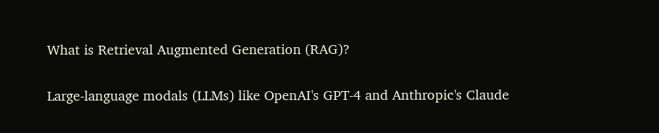What is Retrieval Augmented Generation (RAG)?

Large-language modals (LLMs) like OpenAI's GPT-4 and Anthropic's Claude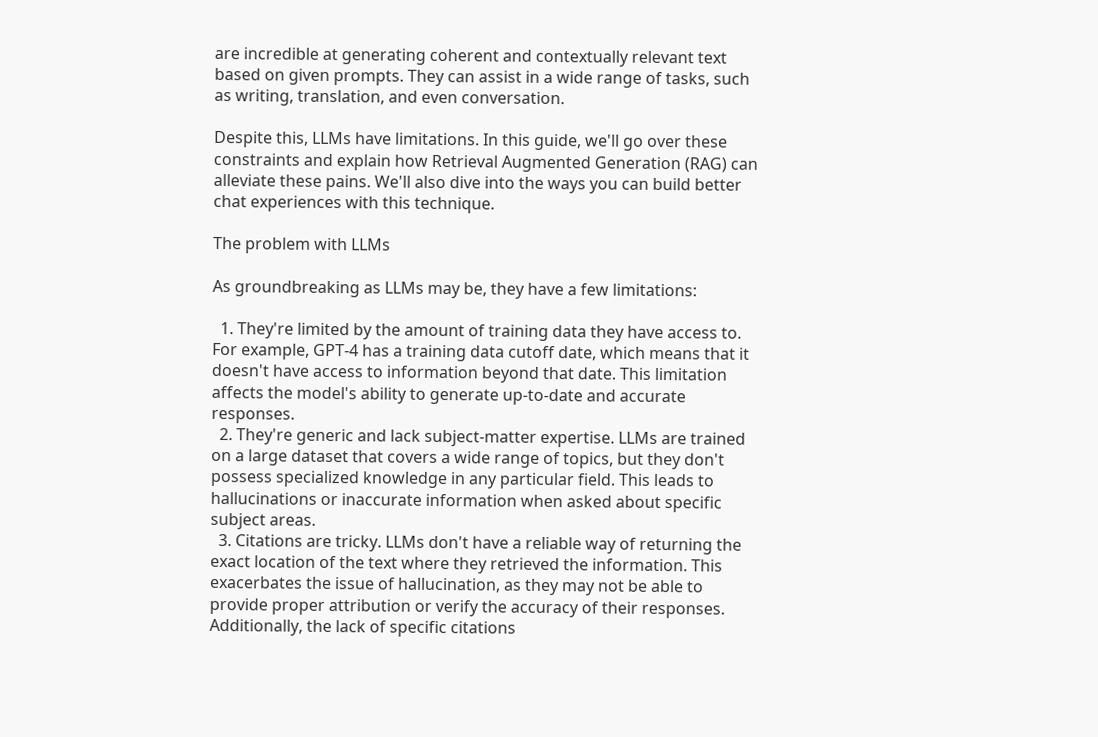are incredible at generating coherent and contextually relevant text based on given prompts. They can assist in a wide range of tasks, such as writing, translation, and even conversation.

Despite this, LLMs have limitations. In this guide, we'll go over these constraints and explain how Retrieval Augmented Generation (RAG) can alleviate these pains. We'll also dive into the ways you can build better chat experiences with this technique.

The problem with LLMs

As groundbreaking as LLMs may be, they have a few limitations:

  1. They're limited by the amount of training data they have access to. For example, GPT-4 has a training data cutoff date, which means that it doesn't have access to information beyond that date. This limitation affects the model's ability to generate up-to-date and accurate responses.
  2. They're generic and lack subject-matter expertise. LLMs are trained on a large dataset that covers a wide range of topics, but they don't possess specialized knowledge in any particular field. This leads to hallucinations or inaccurate information when asked about specific subject areas.
  3. Citations are tricky. LLMs don't have a reliable way of returning the exact location of the text where they retrieved the information. This exacerbates the issue of hallucination, as they may not be able to provide proper attribution or verify the accuracy of their responses. Additionally, the lack of specific citations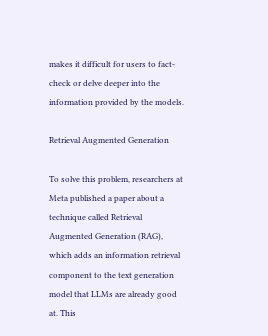makes it difficult for users to fact-check or delve deeper into the information provided by the models.

Retrieval Augmented Generation

To solve this problem, researchers at Meta published a paper about a technique called Retrieval Augmented Generation (RAG), which adds an information retrieval component to the text generation model that LLMs are already good at. This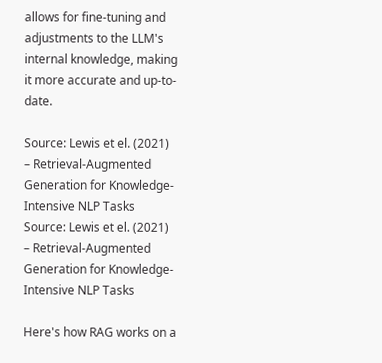allows for fine-tuning and adjustments to the LLM's internal knowledge, making it more accurate and up-to-date.

Source: Lewis et el. (2021) – Retrieval-Augmented Generation for Knowledge-Intensive NLP Tasks
Source: Lewis et el. (2021) – Retrieval-Augmented Generation for Knowledge-Intensive NLP Tasks

Here's how RAG works on a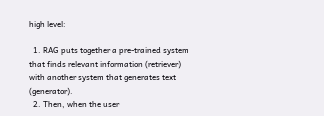high level:

  1. RAG puts together a pre-trained system that finds relevant information (retriever) with another system that generates text (generator).
  2. Then, when the user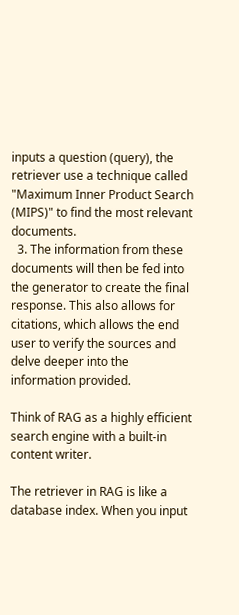inputs a question (query), the retriever use a technique called "Maximum Inner Product Search (MIPS)" to find the most relevant documents.
  3. The information from these documents will then be fed into the generator to create the final response. This also allows for citations, which allows the end user to verify the sources and delve deeper into the information provided.

Think of RAG as a highly efficient search engine with a built-in content writer.

The retriever in RAG is like a database index. When you input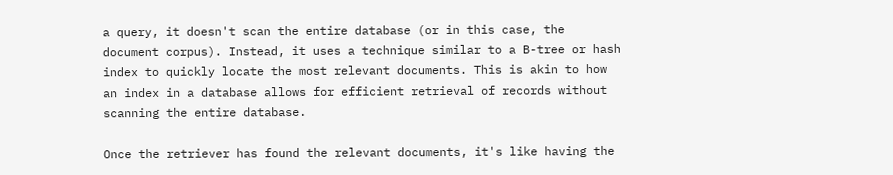a query, it doesn't scan the entire database (or in this case, the document corpus). Instead, it uses a technique similar to a B-tree or hash index to quickly locate the most relevant documents. This is akin to how an index in a database allows for efficient retrieval of records without scanning the entire database.

Once the retriever has found the relevant documents, it's like having the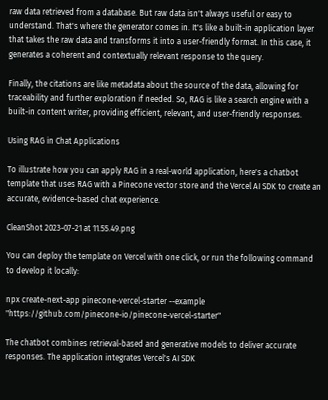raw data retrieved from a database. But raw data isn't always useful or easy to understand. That's where the generator comes in. It's like a built-in application layer that takes the raw data and transforms it into a user-friendly format. In this case, it generates a coherent and contextually relevant response to the query.

Finally, the citations are like metadata about the source of the data, allowing for traceability and further exploration if needed. So, RAG is like a search engine with a built-in content writer, providing efficient, relevant, and user-friendly responses.

Using RAG in Chat Applications

To illustrate how you can apply RAG in a real-world application, here's a chatbot template that uses RAG with a Pinecone vector store and the Vercel AI SDK to create an accurate, evidence-based chat experience.

CleanShot 2023-07-21 at 11.55.49.png

You can deploy the template on Vercel with one click, or run the following command to develop it locally:

npx create-next-app pinecone-vercel-starter --example "https://github.com/pinecone-io/pinecone-vercel-starter"

The chatbot combines retrieval-based and generative models to deliver accurate responses. The application integrates Vercel's AI SDK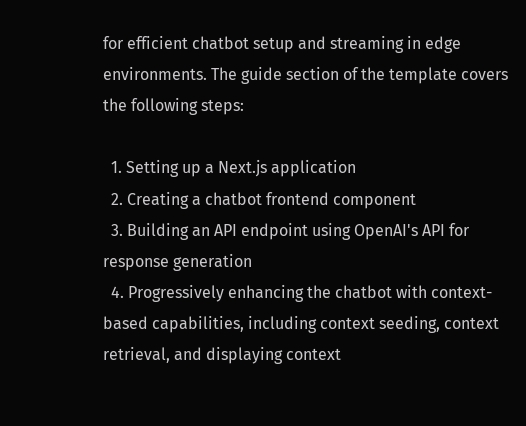for efficient chatbot setup and streaming in edge environments. The guide section of the template covers the following steps:

  1. Setting up a Next.js application
  2. Creating a chatbot frontend component
  3. Building an API endpoint using OpenAI's API for response generation
  4. Progressively enhancing the chatbot with context-based capabilities, including context seeding, context retrieval, and displaying context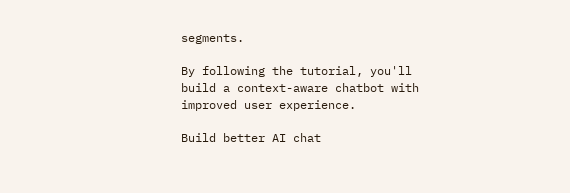segments.

By following the tutorial, you'll build a context-aware chatbot with improved user experience.

Build better AI chat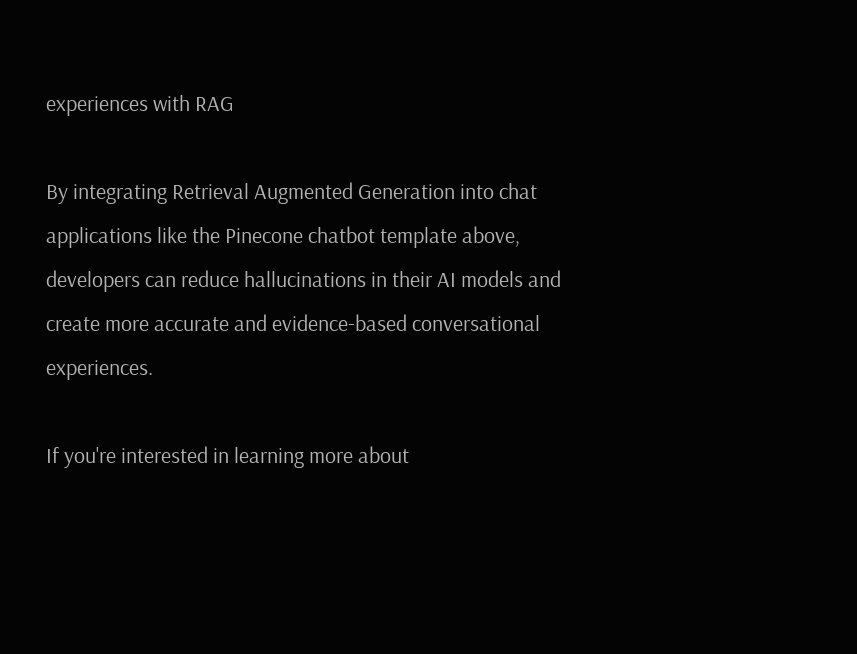experiences with RAG

By integrating Retrieval Augmented Generation into chat applications like the Pinecone chatbot template above, developers can reduce hallucinations in their AI models and create more accurate and evidence-based conversational experiences.

If you're interested in learning more about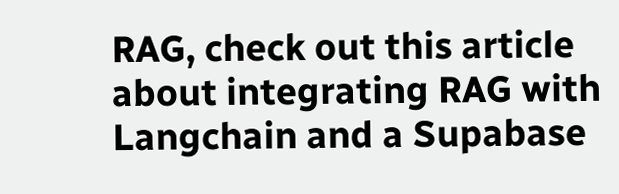RAG, check out this article about integrating RAG with Langchain and a Supabase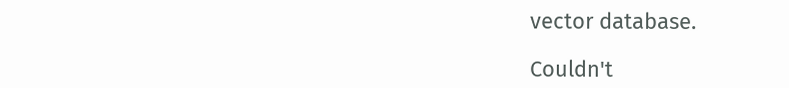vector database.

Couldn't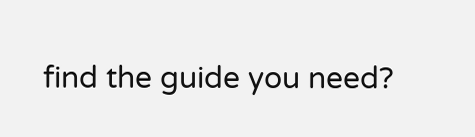find the guide you need?